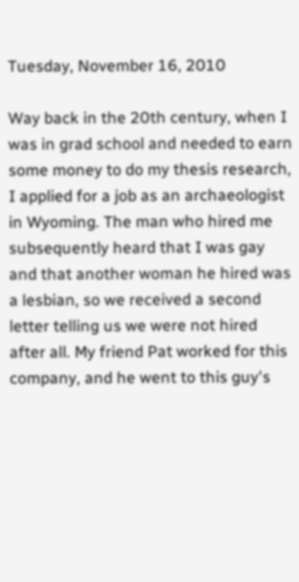Tuesday, November 16, 2010

Way back in the 20th century, when I was in grad school and needed to earn some money to do my thesis research, I applied for a job as an archaeologist in Wyoming. The man who hired me subsequently heard that I was gay and that another woman he hired was a lesbian, so we received a second letter telling us we were not hired after all. My friend Pat worked for this company, and he went to this guy's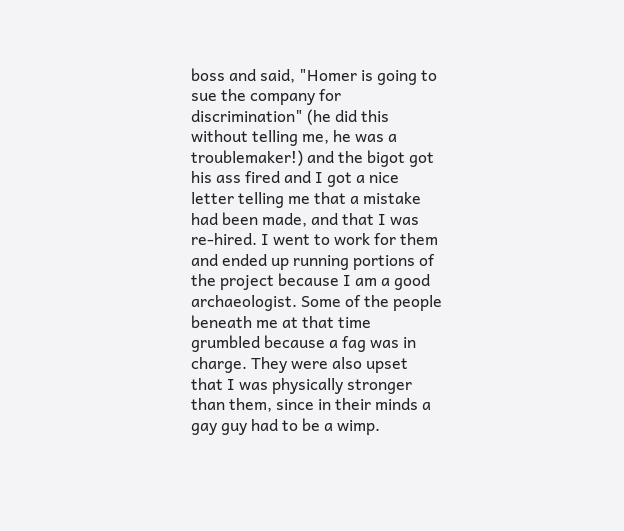boss and said, "Homer is going to sue the company for discrimination" (he did this without telling me, he was a troublemaker!) and the bigot got his ass fired and I got a nice letter telling me that a mistake had been made, and that I was re-hired. I went to work for them and ended up running portions of the project because I am a good archaeologist. Some of the people beneath me at that time grumbled because a fag was in charge. They were also upset that I was physically stronger than them, since in their minds a gay guy had to be a wimp.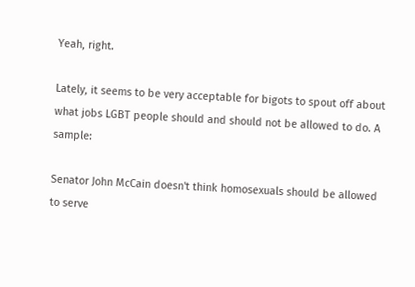Yeah, right.

Lately, it seems to be very acceptable for bigots to spout off about what jobs LGBT people should and should not be allowed to do. A sample:

Senator John McCain doesn't think homosexuals should be allowed to serve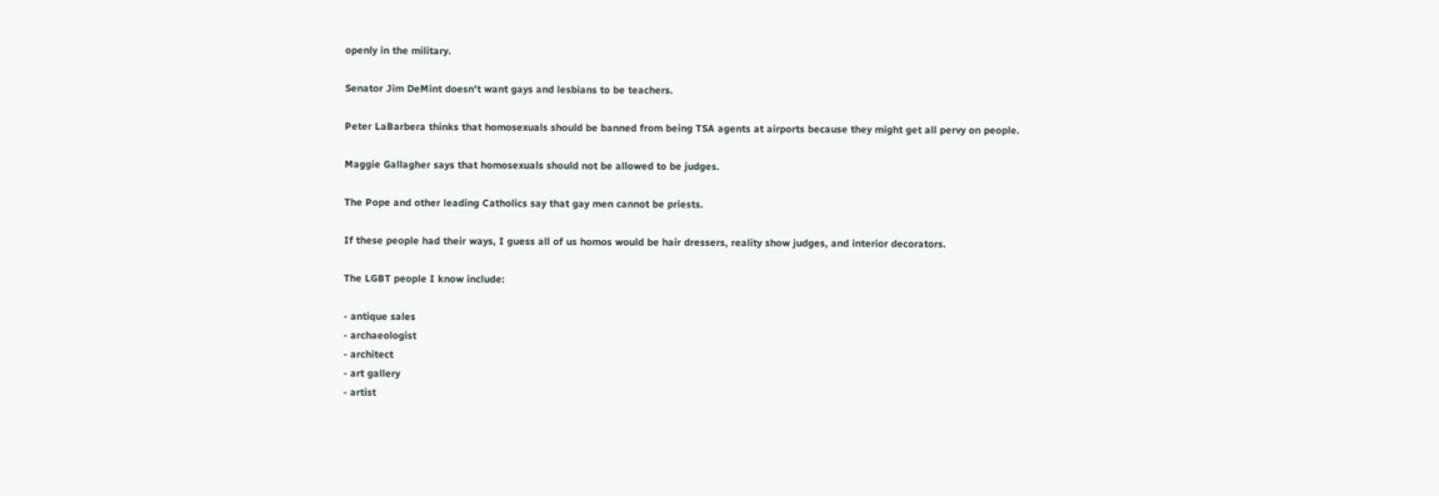openly in the military.

Senator Jim DeMint doesn't want gays and lesbians to be teachers.

Peter LaBarbera thinks that homosexuals should be banned from being TSA agents at airports because they might get all pervy on people.

Maggie Gallagher says that homosexuals should not be allowed to be judges.

The Pope and other leading Catholics say that gay men cannot be priests.

If these people had their ways, I guess all of us homos would be hair dressers, reality show judges, and interior decorators.

The LGBT people I know include:

- antique sales
- archaeologist
- architect
- art gallery
- artist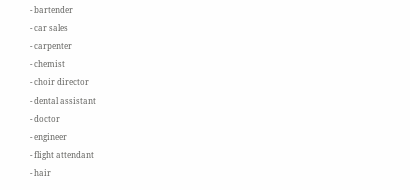- bartender
- car sales
- carpenter
- chemist
- choir director
- dental assistant
- doctor
- engineer
- flight attendant
- hair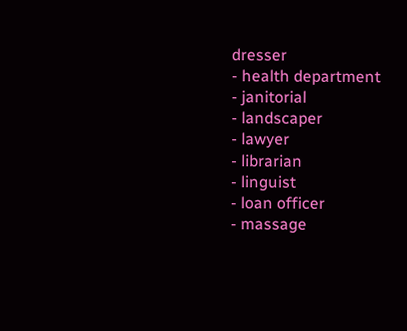dresser
- health department
- janitorial
- landscaper
- lawyer
- librarian
- linguist
- loan officer
- massage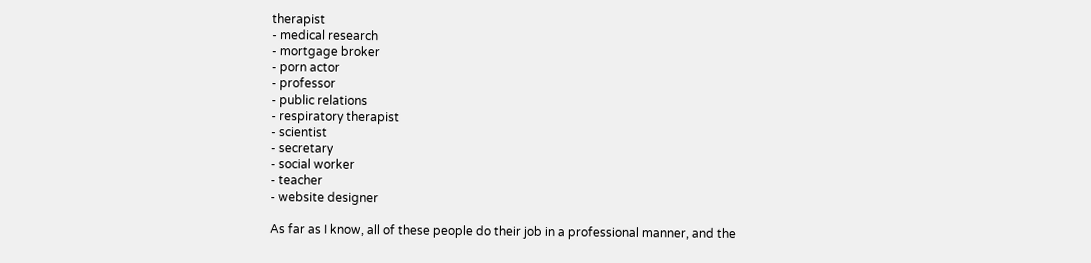therapist
- medical research
- mortgage broker
- porn actor
- professor
- public relations
- respiratory therapist
- scientist
- secretary
- social worker
- teacher
- website designer

As far as I know, all of these people do their job in a professional manner, and the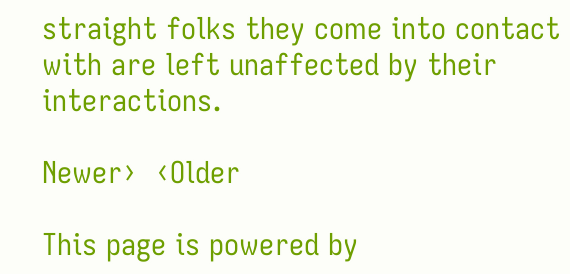straight folks they come into contact with are left unaffected by their interactions.

Newer›  ‹Older

This page is powered by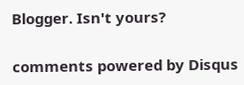Blogger. Isn't yours?

comments powered by Disqus